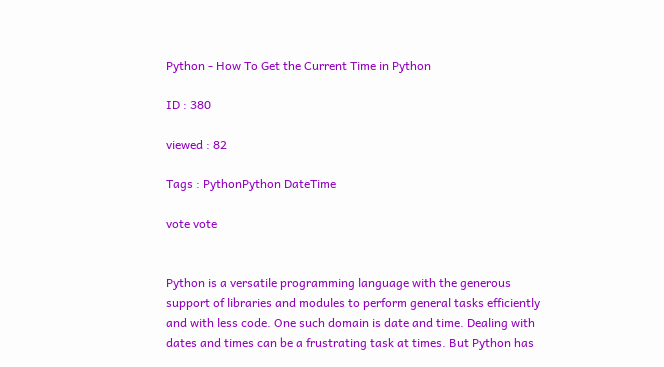Python - How To Get the Current Time in Python

ID : 380

viewed : 82

Tags : PythonPython DateTime

vote vote


Python is a versatile programming language with the generous support of libraries and modules to perform general tasks efficiently and with less code. One such domain is date and time. Dealing with dates and times can be a frustrating task at times. But Python has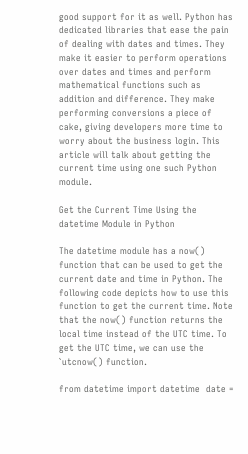good support for it as well. Python has dedicated libraries that ease the pain of dealing with dates and times. They make it easier to perform operations over dates and times and perform mathematical functions such as addition and difference. They make performing conversions a piece of cake, giving developers more time to worry about the business login. This article will talk about getting the current time using one such Python module.

Get the Current Time Using the datetime Module in Python

The datetime module has a now() function that can be used to get the current date and time in Python. The following code depicts how to use this function to get the current time. Note that the now() function returns the local time instead of the UTC time. To get the UTC time, we can use the `utcnow() function.

from datetime import datetime  date =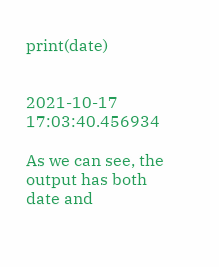print(date)


2021-10-17 17:03:40.456934

As we can see, the output has both date and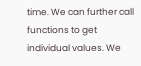time. We can further call functions to get individual values. We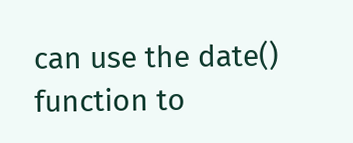can use the date() function to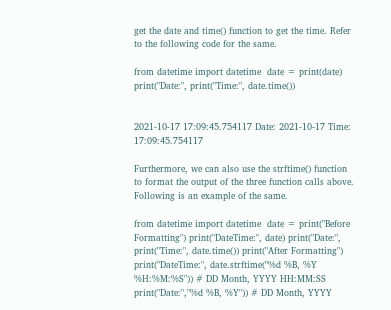get the date and time() function to get the time. Refer to the following code for the same.

from datetime import datetime  date = print(date) print("Date:", print("Time:", date.time())


2021-10-17 17:09:45.754117 Date: 2021-10-17 Time: 17:09:45.754117

Furthermore, we can also use the strftime() function to format the output of the three function calls above. Following is an example of the same.

from datetime import datetime  date = print("Before Formatting") print("DateTime:", date) print("Date:", print("Time:", date.time()) print("After Formatting") print("DateTime:", date.strftime("%d %B, %Y %H:%M:%S")) # DD Month, YYYY HH:MM:SS print("Date:","%d %B, %Y")) # DD Month, YYYY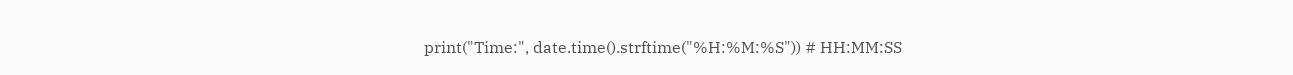print("Time:", date.time().strftime("%H:%M:%S")) # HH:MM:SS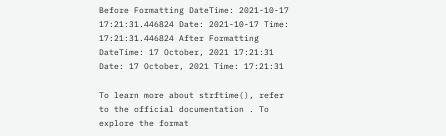Before Formatting DateTime: 2021-10-17 17:21:31.446824 Date: 2021-10-17 Time: 17:21:31.446824 After Formatting DateTime: 17 October, 2021 17:21:31 Date: 17 October, 2021 Time: 17:21:31

To learn more about strftime(), refer to the official documentation . To explore the format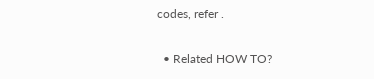codes, refer .

  • Related HOW TO?